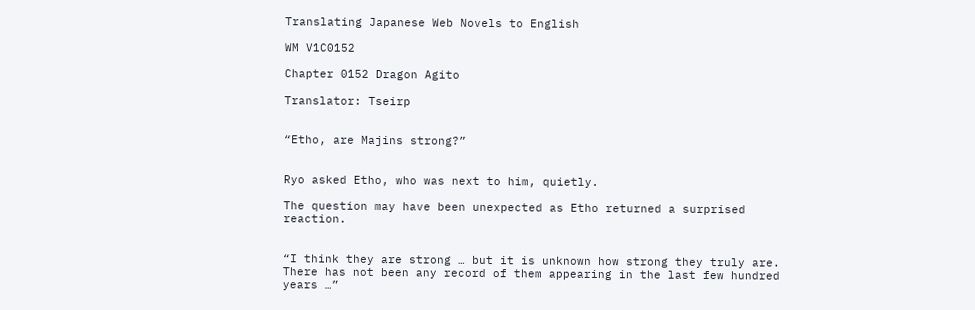Translating Japanese Web Novels to English

WM V1C0152

Chapter 0152 Dragon Agito

Translator: Tseirp


“Etho, are Majins strong?”


Ryo asked Etho, who was next to him, quietly.

The question may have been unexpected as Etho returned a surprised reaction.


“I think they are strong … but it is unknown how strong they truly are. There has not been any record of them appearing in the last few hundred years …”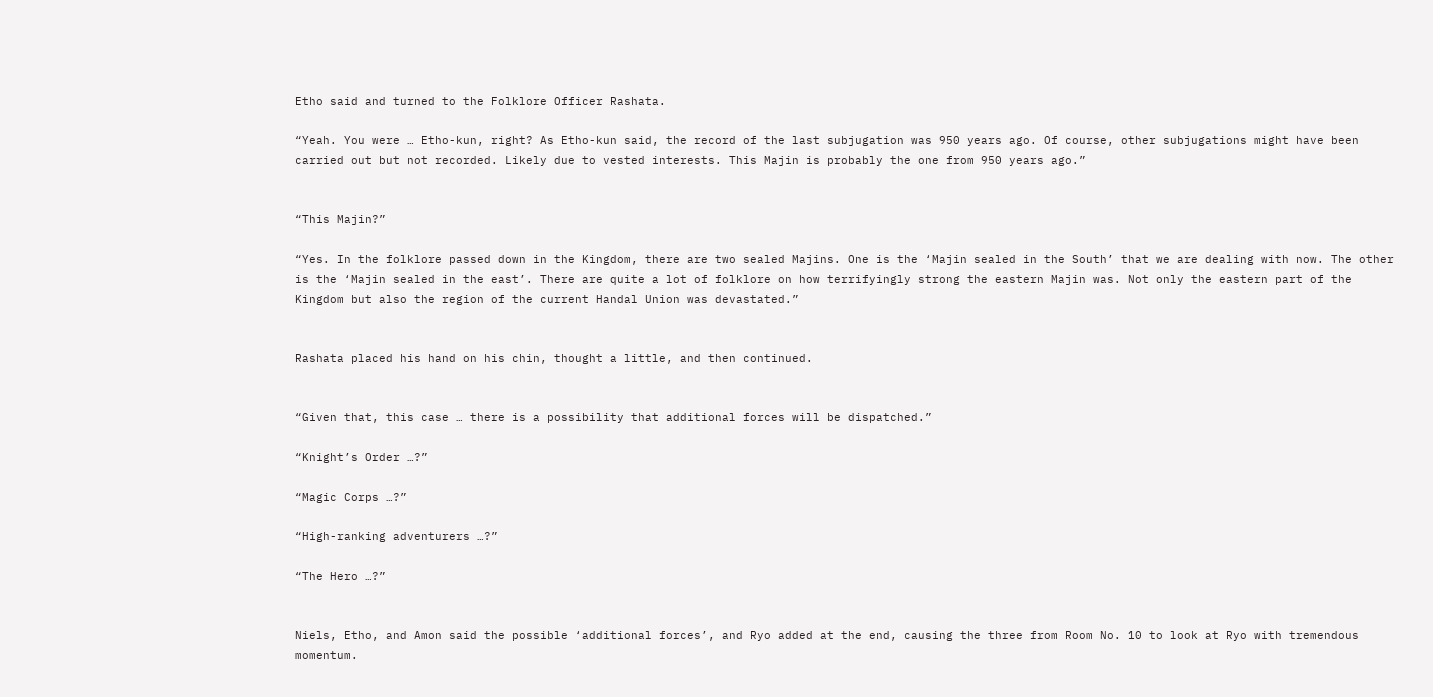Etho said and turned to the Folklore Officer Rashata.

“Yeah. You were … Etho-kun, right? As Etho-kun said, the record of the last subjugation was 950 years ago. Of course, other subjugations might have been carried out but not recorded. Likely due to vested interests. This Majin is probably the one from 950 years ago.”


“This Majin?”

“Yes. In the folklore passed down in the Kingdom, there are two sealed Majins. One is the ‘Majin sealed in the South’ that we are dealing with now. The other is the ‘Majin sealed in the east’. There are quite a lot of folklore on how terrifyingly strong the eastern Majin was. Not only the eastern part of the Kingdom but also the region of the current Handal Union was devastated.”


Rashata placed his hand on his chin, thought a little, and then continued.


“Given that, this case … there is a possibility that additional forces will be dispatched.”

“Knight’s Order …?”

“Magic Corps …?”

“High-ranking adventurers …?”

“The Hero …?”


Niels, Etho, and Amon said the possible ‘additional forces’, and Ryo added at the end, causing the three from Room No. 10 to look at Ryo with tremendous momentum.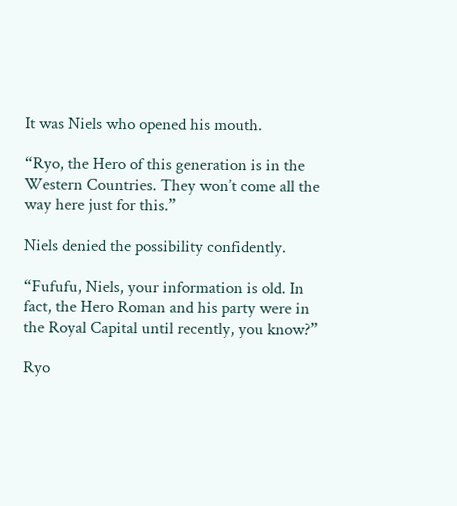It was Niels who opened his mouth.

“Ryo, the Hero of this generation is in the Western Countries. They won’t come all the way here just for this.”

Niels denied the possibility confidently.

“Fufufu, Niels, your information is old. In fact, the Hero Roman and his party were in the Royal Capital until recently, you know?”

Ryo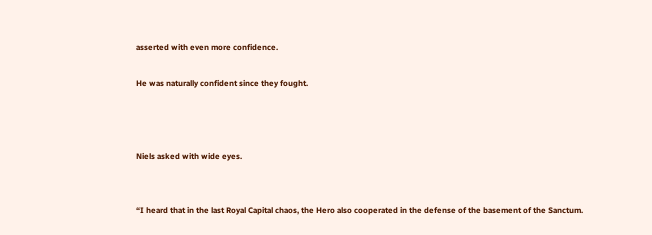asserted with even more confidence.

He was naturally confident since they fought.



Niels asked with wide eyes.


“I heard that in the last Royal Capital chaos, the Hero also cooperated in the defense of the basement of the Sanctum.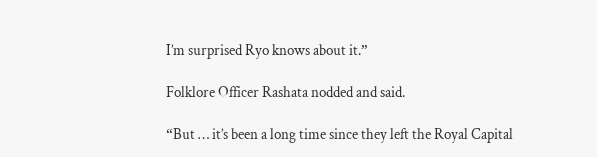I’m surprised Ryo knows about it.”

Folklore Officer Rashata nodded and said.

“But … it’s been a long time since they left the Royal Capital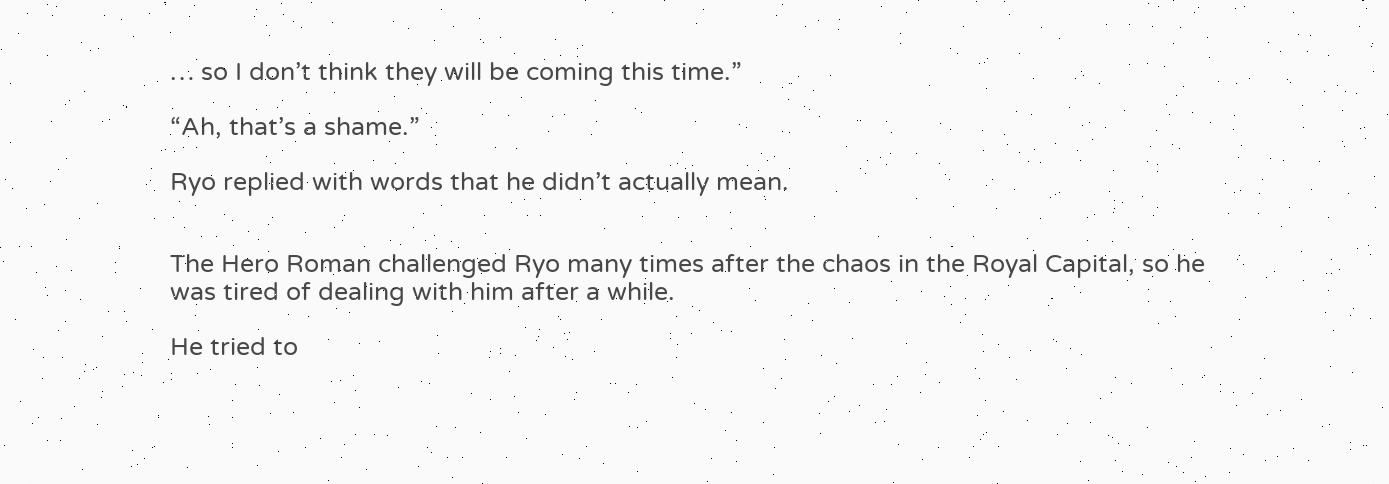… so I don’t think they will be coming this time.”

“Ah, that’s a shame.”

Ryo replied with words that he didn’t actually mean.


The Hero Roman challenged Ryo many times after the chaos in the Royal Capital, so he was tired of dealing with him after a while.

He tried to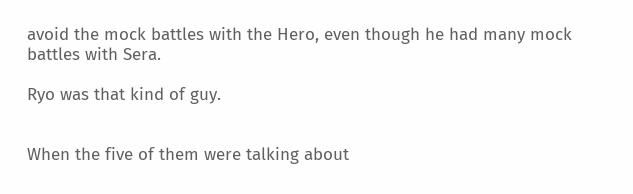avoid the mock battles with the Hero, even though he had many mock battles with Sera.

Ryo was that kind of guy.


When the five of them were talking about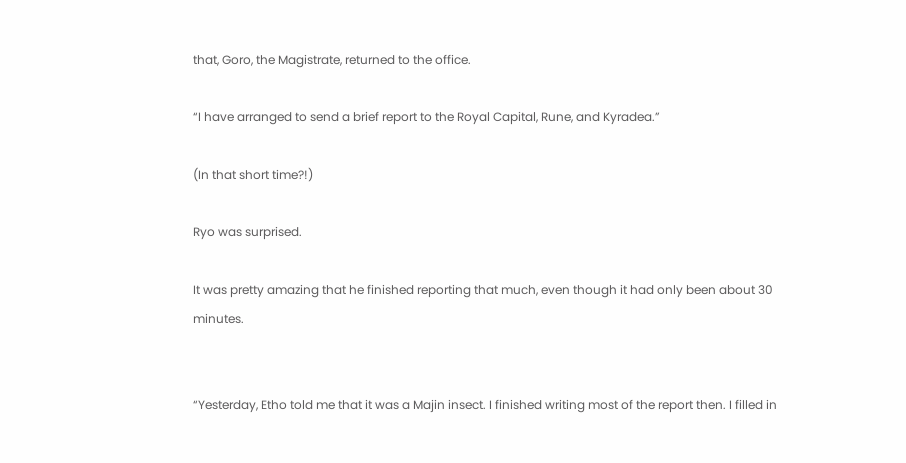that, Goro, the Magistrate, returned to the office.

“I have arranged to send a brief report to the Royal Capital, Rune, and Kyradea.”

(In that short time?!)

Ryo was surprised.

It was pretty amazing that he finished reporting that much, even though it had only been about 30 minutes.


“Yesterday, Etho told me that it was a Majin insect. I finished writing most of the report then. I filled in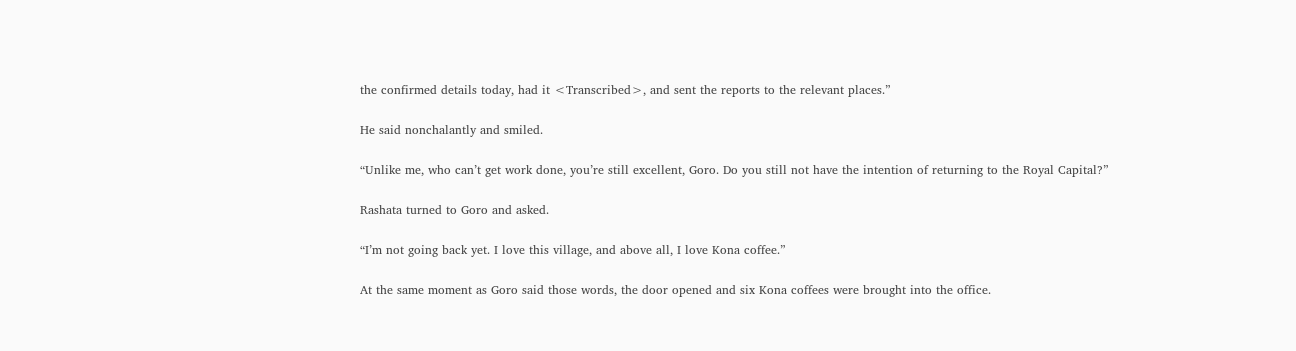the confirmed details today, had it <Transcribed>, and sent the reports to the relevant places.”

He said nonchalantly and smiled.

“Unlike me, who can’t get work done, you’re still excellent, Goro. Do you still not have the intention of returning to the Royal Capital?”

Rashata turned to Goro and asked.

“I’m not going back yet. I love this village, and above all, I love Kona coffee.”

At the same moment as Goro said those words, the door opened and six Kona coffees were brought into the office.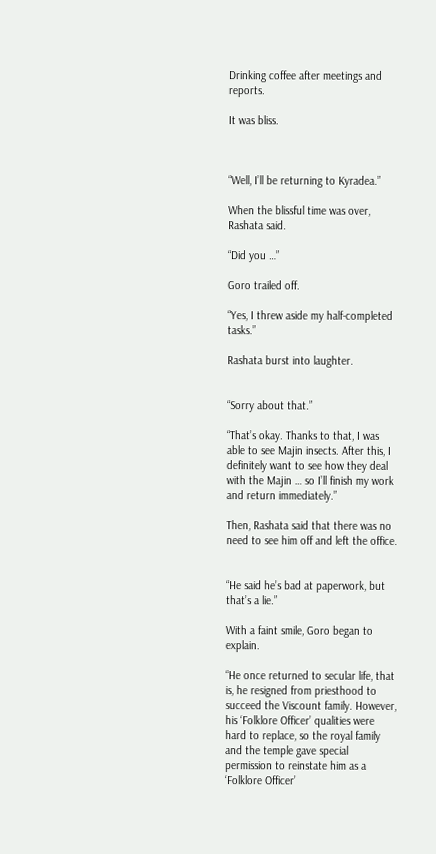Drinking coffee after meetings and reports.

It was bliss.



“Well, I’ll be returning to Kyradea.”

When the blissful time was over, Rashata said.

“Did you …”

Goro trailed off.

“Yes, I threw aside my half-completed tasks.”

Rashata burst into laughter.


“Sorry about that.”

“That’s okay. Thanks to that, I was able to see Majin insects. After this, I definitely want to see how they deal with the Majin … so I’ll finish my work and return immediately.”

Then, Rashata said that there was no need to see him off and left the office.


“He said he’s bad at paperwork, but that’s a lie.”

With a faint smile, Goro began to explain.

“He once returned to secular life, that is, he resigned from priesthood to succeed the Viscount family. However, his ‘Folklore Officer’ qualities were hard to replace, so the royal family and the temple gave special permission to reinstate him as a ‘Folklore Officer’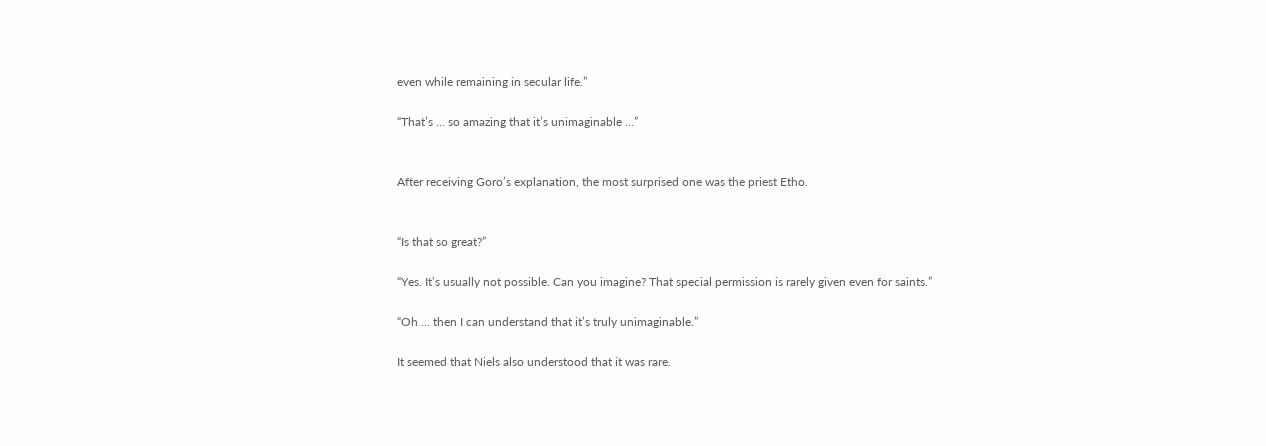even while remaining in secular life.”

“That’s … so amazing that it’s unimaginable …”


After receiving Goro’s explanation, the most surprised one was the priest Etho.


“Is that so great?”

“Yes. It’s usually not possible. Can you imagine? That special permission is rarely given even for saints.”

“Oh … then I can understand that it’s truly unimaginable.”

It seemed that Niels also understood that it was rare.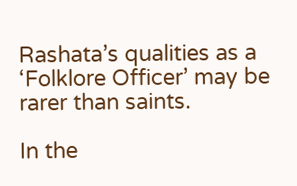Rashata’s qualities as a ‘Folklore Officer’ may be rarer than saints.

In the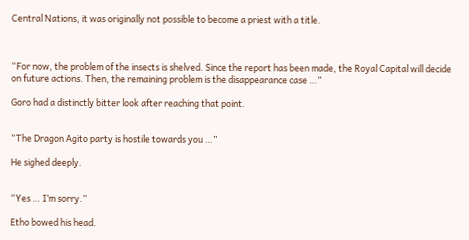Central Nations, it was originally not possible to become a priest with a title.



“For now, the problem of the insects is shelved. Since the report has been made, the Royal Capital will decide on future actions. Then, the remaining problem is the disappearance case …”

Goro had a distinctly bitter look after reaching that point.


“The Dragon Agito party is hostile towards you …”

He sighed deeply.


“Yes … I’m sorry.”

Etho bowed his head.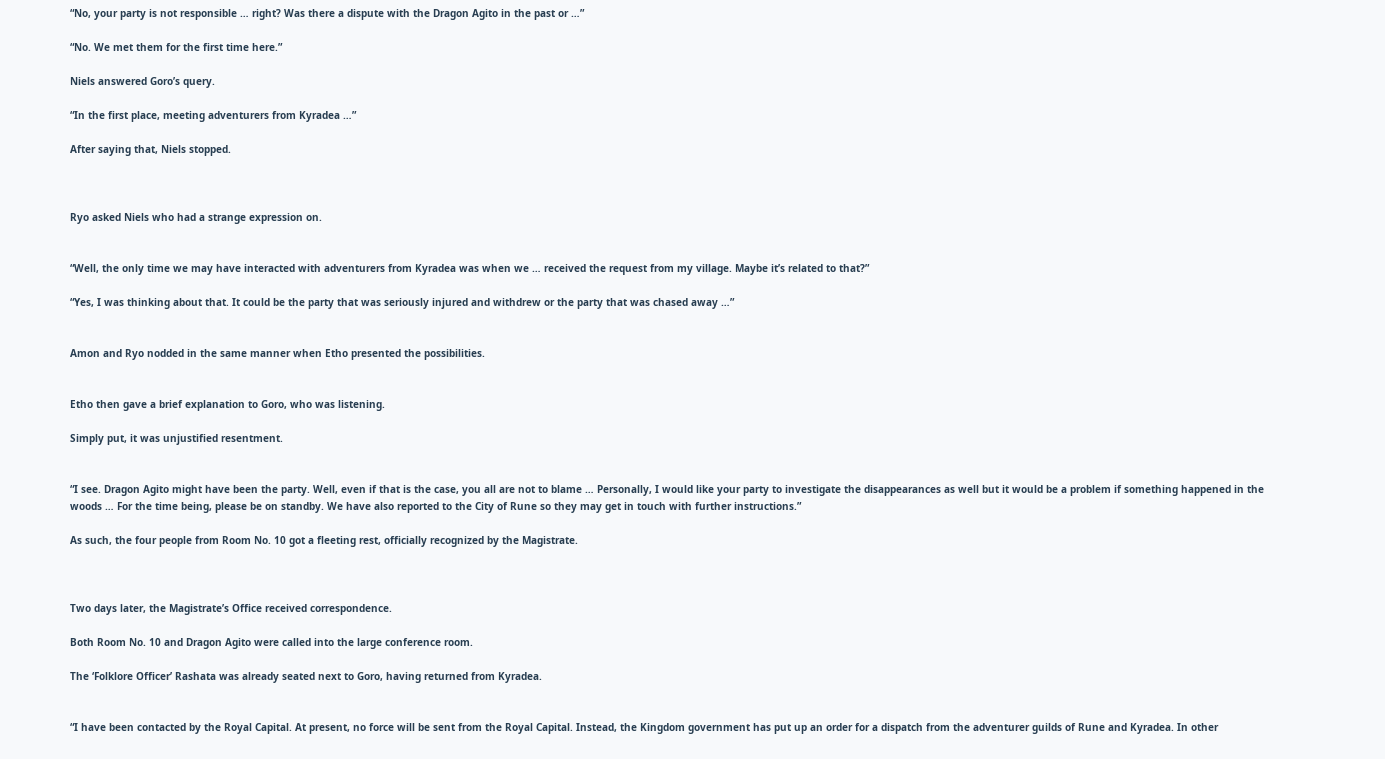“No, your party is not responsible … right? Was there a dispute with the Dragon Agito in the past or …”

“No. We met them for the first time here.”

Niels answered Goro’s query.

“In the first place, meeting adventurers from Kyradea …”

After saying that, Niels stopped.



Ryo asked Niels who had a strange expression on.


“Well, the only time we may have interacted with adventurers from Kyradea was when we … received the request from my village. Maybe it’s related to that?”

“Yes, I was thinking about that. It could be the party that was seriously injured and withdrew or the party that was chased away …”


Amon and Ryo nodded in the same manner when Etho presented the possibilities.


Etho then gave a brief explanation to Goro, who was listening.

Simply put, it was unjustified resentment.


“I see. Dragon Agito might have been the party. Well, even if that is the case, you all are not to blame … Personally, I would like your party to investigate the disappearances as well but it would be a problem if something happened in the woods … For the time being, please be on standby. We have also reported to the City of Rune so they may get in touch with further instructions.”

As such, the four people from Room No. 10 got a fleeting rest, officially recognized by the Magistrate.



Two days later, the Magistrate’s Office received correspondence.

Both Room No. 10 and Dragon Agito were called into the large conference room.

The ‘Folklore Officer’ Rashata was already seated next to Goro, having returned from Kyradea.


“I have been contacted by the Royal Capital. At present, no force will be sent from the Royal Capital. Instead, the Kingdom government has put up an order for a dispatch from the adventurer guilds of Rune and Kyradea. In other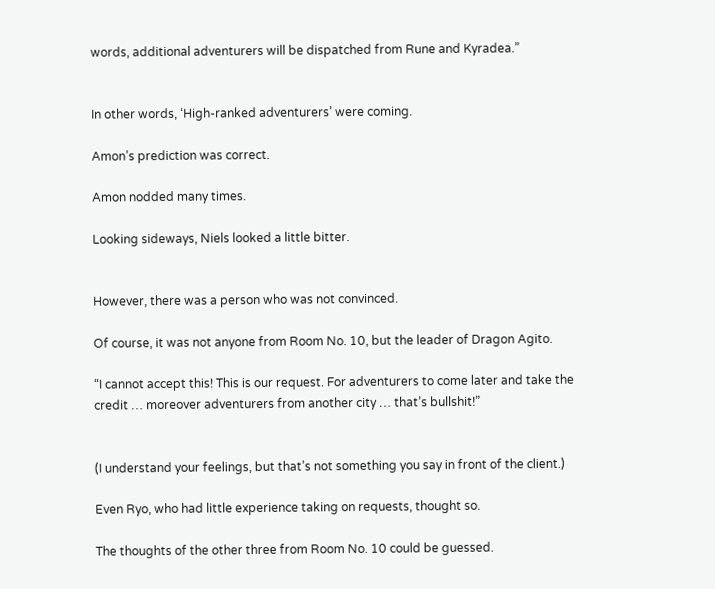words, additional adventurers will be dispatched from Rune and Kyradea.”


In other words, ‘High-ranked adventurers’ were coming.

Amon’s prediction was correct.

Amon nodded many times.

Looking sideways, Niels looked a little bitter.


However, there was a person who was not convinced.

Of course, it was not anyone from Room No. 10, but the leader of Dragon Agito.

“I cannot accept this! This is our request. For adventurers to come later and take the credit … moreover adventurers from another city … that’s bullshit!”


(I understand your feelings, but that’s not something you say in front of the client.)

Even Ryo, who had little experience taking on requests, thought so.

The thoughts of the other three from Room No. 10 could be guessed.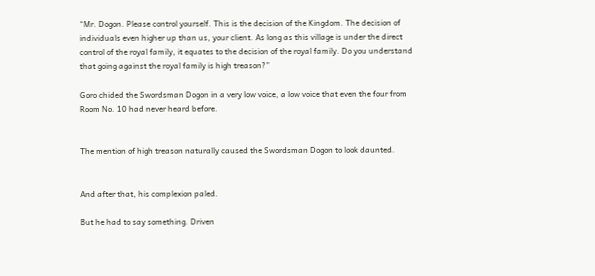“Mr. Dogon. Please control yourself. This is the decision of the Kingdom. The decision of individuals even higher up than us, your client. As long as this village is under the direct control of the royal family, it equates to the decision of the royal family. Do you understand that going against the royal family is high treason?”

Goro chided the Swordsman Dogon in a very low voice, a low voice that even the four from Room No. 10 had never heard before.


The mention of high treason naturally caused the Swordsman Dogon to look daunted.


And after that, his complexion paled.

But he had to say something. Driven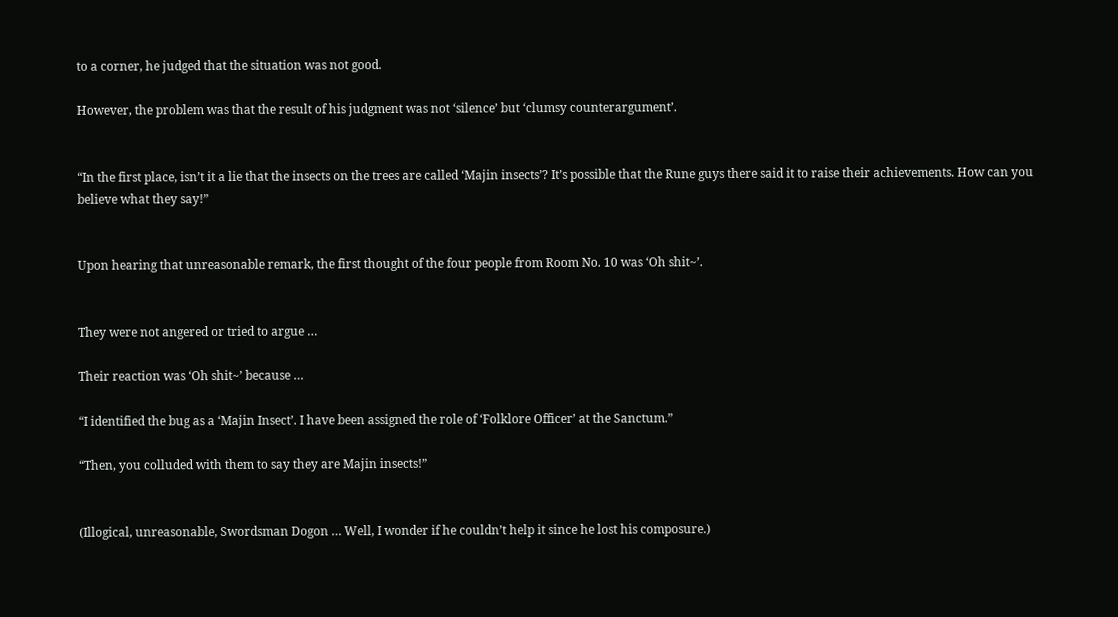to a corner, he judged that the situation was not good.

However, the problem was that the result of his judgment was not ‘silence’ but ‘clumsy counterargument’.


“In the first place, isn’t it a lie that the insects on the trees are called ‘Majin insects’? It’s possible that the Rune guys there said it to raise their achievements. How can you believe what they say!”


Upon hearing that unreasonable remark, the first thought of the four people from Room No. 10 was ‘Oh shit~’.


They were not angered or tried to argue …

Their reaction was ‘Oh shit~’ because …

“I identified the bug as a ‘Majin Insect’. I have been assigned the role of ‘Folklore Officer’ at the Sanctum.”

“Then, you colluded with them to say they are Majin insects!”


(Illogical, unreasonable, Swordsman Dogon … Well, I wonder if he couldn’t help it since he lost his composure.)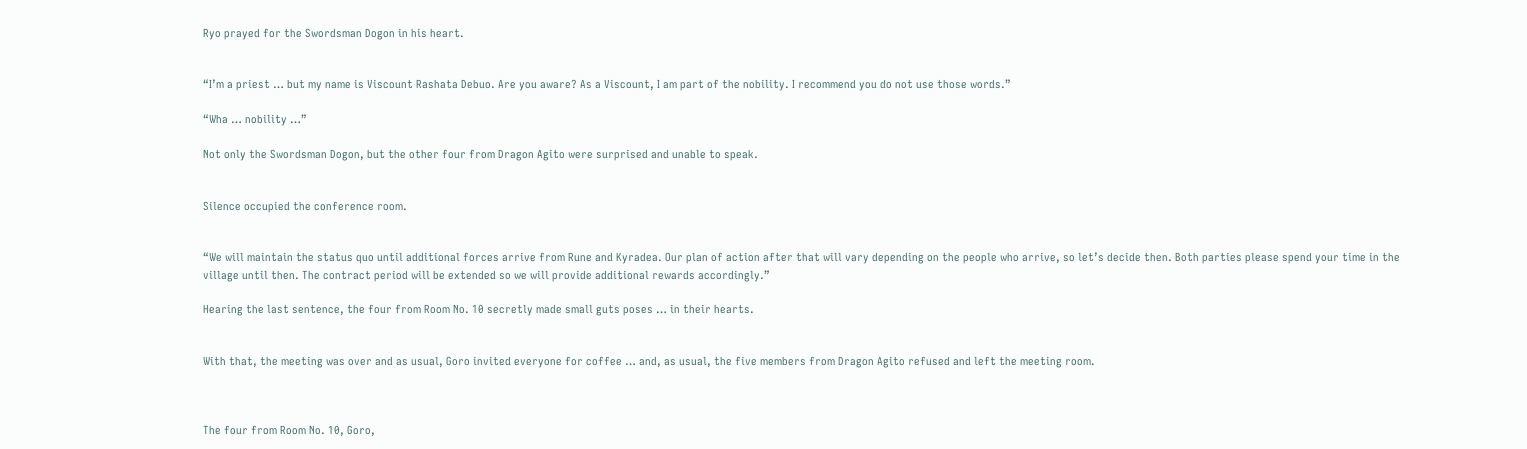Ryo prayed for the Swordsman Dogon in his heart.


“I’m a priest … but my name is Viscount Rashata Debuo. Are you aware? As a Viscount, I am part of the nobility. I recommend you do not use those words.”

“Wha … nobility …”

Not only the Swordsman Dogon, but the other four from Dragon Agito were surprised and unable to speak.


Silence occupied the conference room.


“We will maintain the status quo until additional forces arrive from Rune and Kyradea. Our plan of action after that will vary depending on the people who arrive, so let’s decide then. Both parties please spend your time in the village until then. The contract period will be extended so we will provide additional rewards accordingly.”

Hearing the last sentence, the four from Room No. 10 secretly made small guts poses … in their hearts.


With that, the meeting was over and as usual, Goro invited everyone for coffee … and, as usual, the five members from Dragon Agito refused and left the meeting room.



The four from Room No. 10, Goro,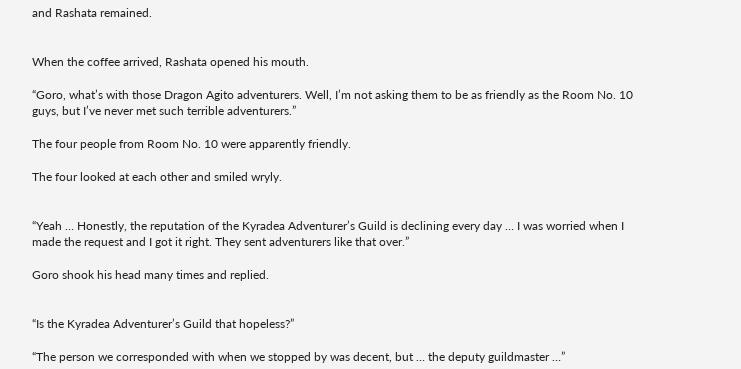and Rashata remained.


When the coffee arrived, Rashata opened his mouth.

“Goro, what’s with those Dragon Agito adventurers. Well, I’m not asking them to be as friendly as the Room No. 10 guys, but I’ve never met such terrible adventurers.”

The four people from Room No. 10 were apparently friendly.

The four looked at each other and smiled wryly.


“Yeah … Honestly, the reputation of the Kyradea Adventurer’s Guild is declining every day … I was worried when I made the request and I got it right. They sent adventurers like that over.”

Goro shook his head many times and replied.


“Is the Kyradea Adventurer’s Guild that hopeless?”

“The person we corresponded with when we stopped by was decent, but … the deputy guildmaster …”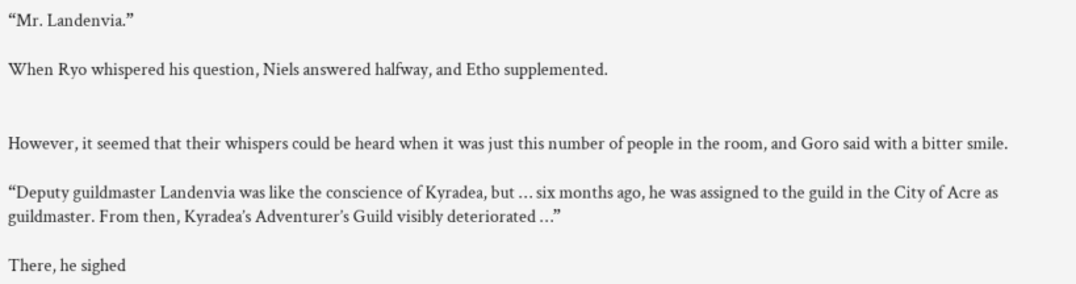“Mr. Landenvia.”

When Ryo whispered his question, Niels answered halfway, and Etho supplemented.


However, it seemed that their whispers could be heard when it was just this number of people in the room, and Goro said with a bitter smile.

“Deputy guildmaster Landenvia was like the conscience of Kyradea, but … six months ago, he was assigned to the guild in the City of Acre as guildmaster. From then, Kyradea’s Adventurer’s Guild visibly deteriorated …”

There, he sighed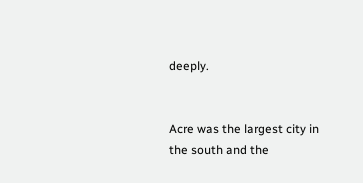deeply.


Acre was the largest city in the south and the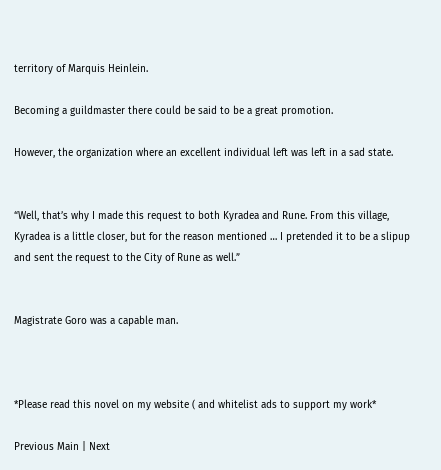territory of Marquis Heinlein.

Becoming a guildmaster there could be said to be a great promotion.

However, the organization where an excellent individual left was left in a sad state.


“Well, that’s why I made this request to both Kyradea and Rune. From this village, Kyradea is a little closer, but for the reason mentioned … I pretended it to be a slipup and sent the request to the City of Rune as well.”


Magistrate Goro was a capable man.



*Please read this novel on my website ( and whitelist ads to support my work*

Previous Main | Next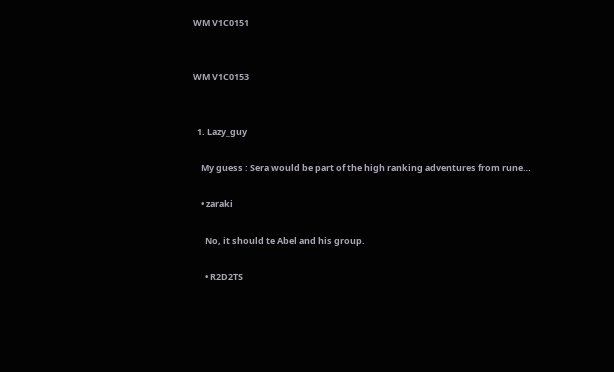WM V1C0151


WM V1C0153


  1. Lazy_guy

    My guess : Sera would be part of the high ranking adventures from rune…

    • zaraki

      No, it should te Abel and his group.

      • R2D2TS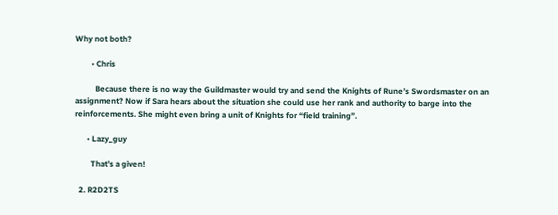Why not both?

        • Chris

          Because there is no way the Guildmaster would try and send the Knights of Rune’s Swordsmaster on an assignment? Now if Sara hears about the situation she could use her rank and authority to barge into the reinforcements. She might even bring a unit of Knights for “field training”.

      • Lazy_guy

        That’s a given!

  2. R2D2TS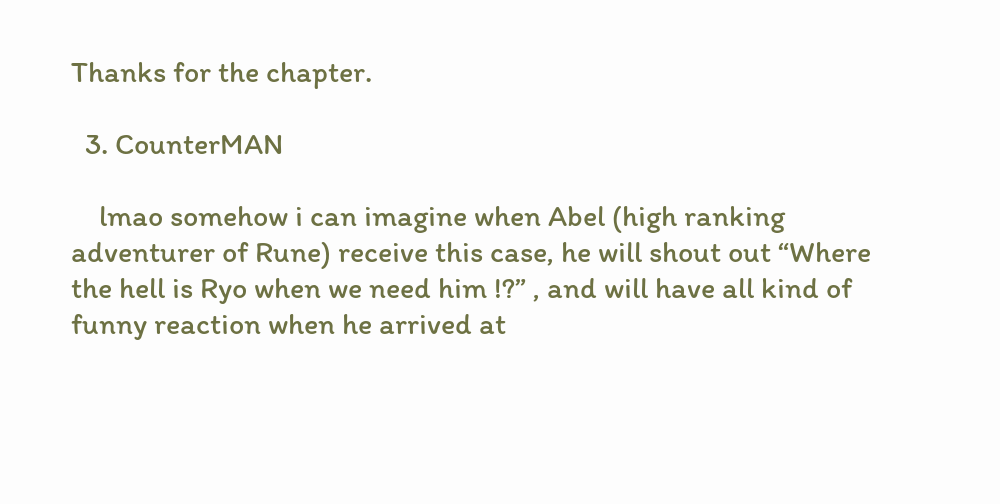Thanks for the chapter.

  3. CounterMAN

    lmao somehow i can imagine when Abel (high ranking adventurer of Rune) receive this case, he will shout out “Where the hell is Ryo when we need him !?” , and will have all kind of funny reaction when he arrived at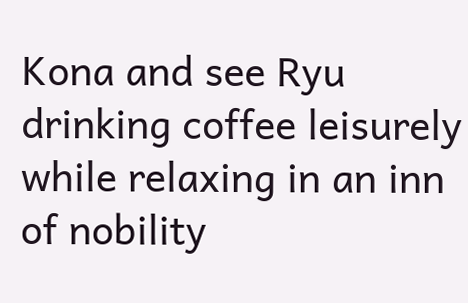Kona and see Ryu drinking coffee leisurely while relaxing in an inn of nobility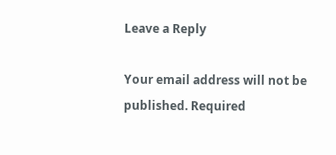Leave a Reply

Your email address will not be published. Required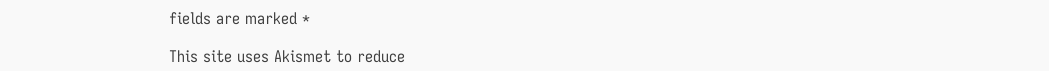fields are marked *

This site uses Akismet to reduce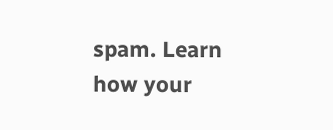spam. Learn how your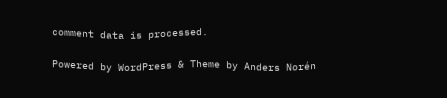comment data is processed.

Powered by WordPress & Theme by Anders Norén